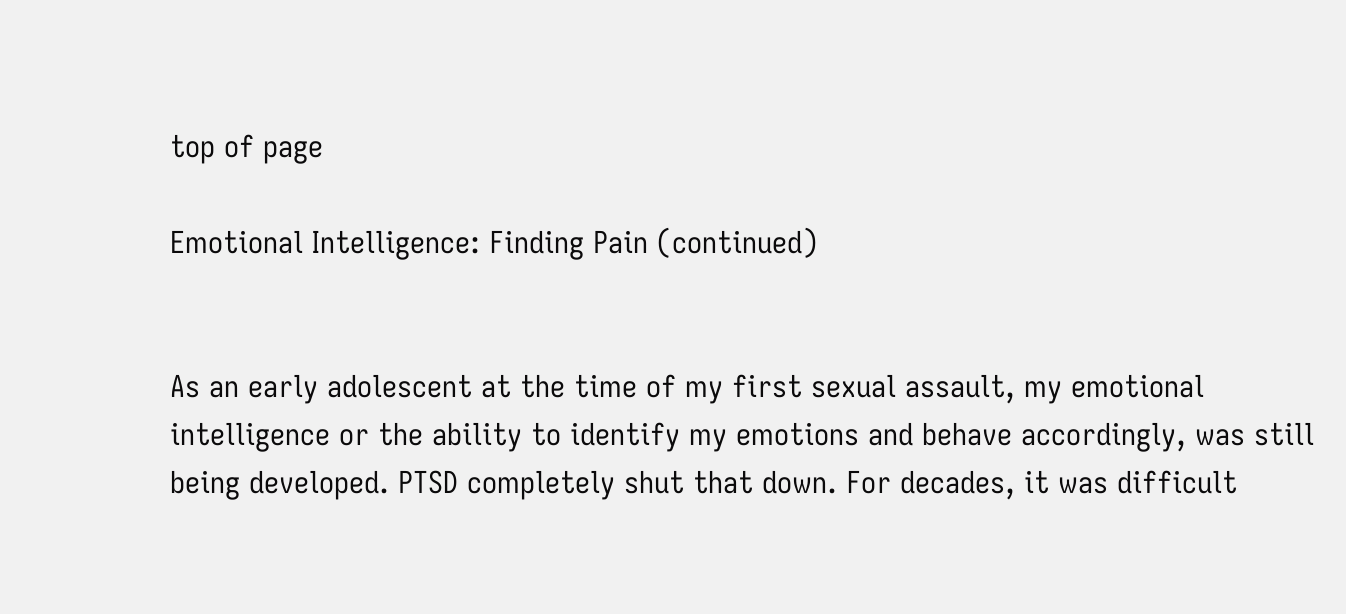top of page

Emotional Intelligence: Finding Pain (continued)


As an early adolescent at the time of my first sexual assault, my emotional intelligence or the ability to identify my emotions and behave accordingly, was still being developed. PTSD completely shut that down. For decades, it was difficult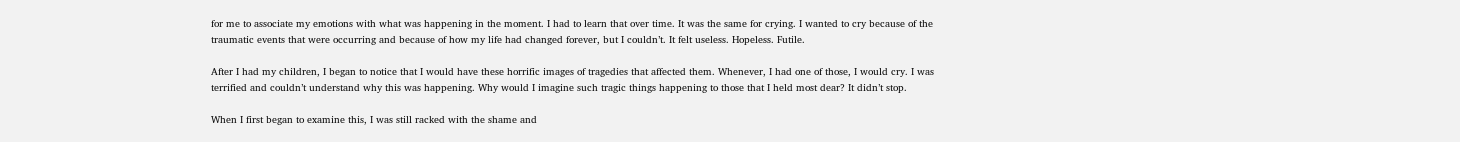for me to associate my emotions with what was happening in the moment. I had to learn that over time. It was the same for crying. I wanted to cry because of the traumatic events that were occurring and because of how my life had changed forever, but I couldn’t. It felt useless. Hopeless. Futile.

After I had my children, I began to notice that I would have these horrific images of tragedies that affected them. Whenever, I had one of those, I would cry. I was terrified and couldn’t understand why this was happening. Why would I imagine such tragic things happening to those that I held most dear? It didn’t stop.

When I first began to examine this, I was still racked with the shame and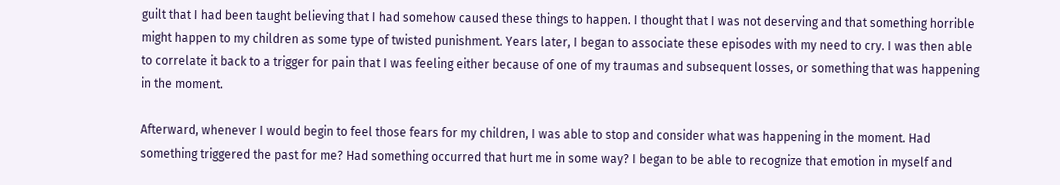guilt that I had been taught believing that I had somehow caused these things to happen. I thought that I was not deserving and that something horrible might happen to my children as some type of twisted punishment. Years later, I began to associate these episodes with my need to cry. I was then able to correlate it back to a trigger for pain that I was feeling either because of one of my traumas and subsequent losses, or something that was happening in the moment.

Afterward, whenever I would begin to feel those fears for my children, I was able to stop and consider what was happening in the moment. Had something triggered the past for me? Had something occurred that hurt me in some way? I began to be able to recognize that emotion in myself and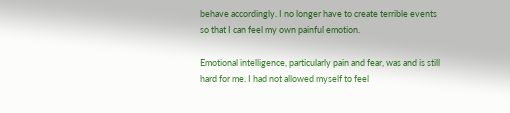behave accordingly. I no longer have to create terrible events so that I can feel my own painful emotion.

Emotional intelligence, particularly pain and fear, was and is still hard for me. I had not allowed myself to feel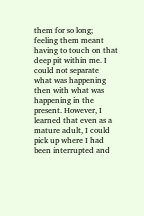them for so long; feeling them meant having to touch on that deep pit within me. I could not separate what was happening then with what was happening in the present. However, I learned that even as a mature adult, I could pick up where I had been interrupted and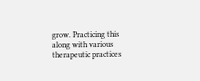grow. Practicing this along with various therapeutic practices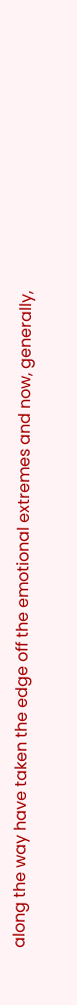along the way have taken the edge off the emotional extremes and now, generally,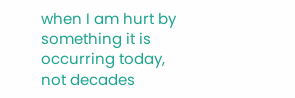when I am hurt by something it is occurring today, not decades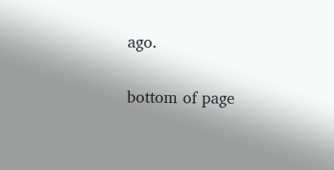ago.

bottom of page